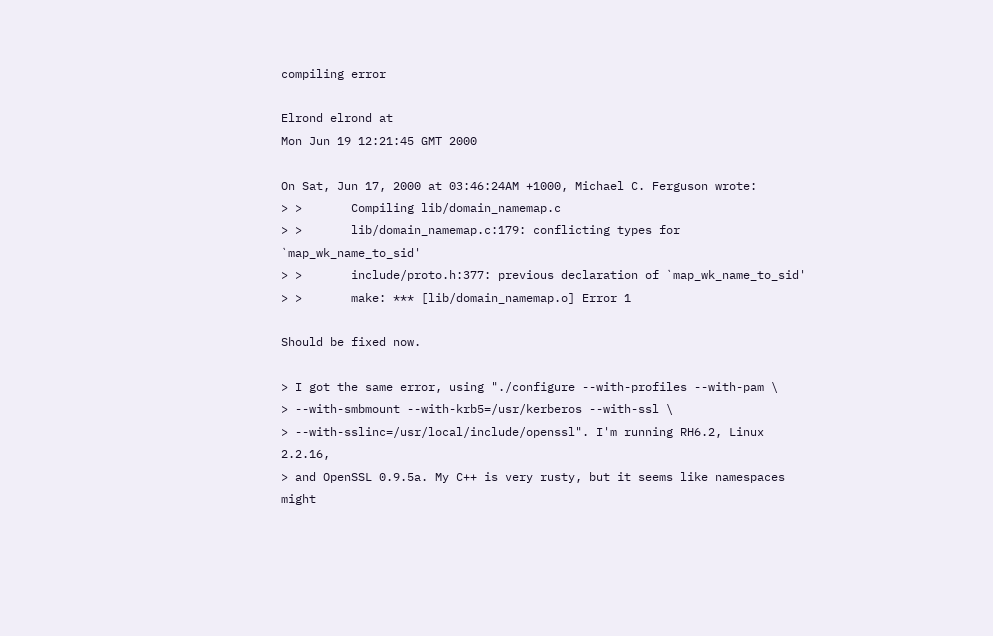compiling error

Elrond elrond at
Mon Jun 19 12:21:45 GMT 2000

On Sat, Jun 17, 2000 at 03:46:24AM +1000, Michael C. Ferguson wrote:
> >       Compiling lib/domain_namemap.c
> >       lib/domain_namemap.c:179: conflicting types for `map_wk_name_to_sid'
> >       include/proto.h:377: previous declaration of `map_wk_name_to_sid'
> >       make: *** [lib/domain_namemap.o] Error 1

Should be fixed now.

> I got the same error, using "./configure --with-profiles --with-pam \
> --with-smbmount --with-krb5=/usr/kerberos --with-ssl \
> --with-sslinc=/usr/local/include/openssl". I'm running RH6.2, Linux 2.2.16,
> and OpenSSL 0.9.5a. My C++ is very rusty, but it seems like namespaces might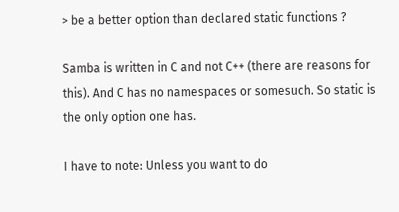> be a better option than declared static functions ?

Samba is written in C and not C++ (there are reasons for
this). And C has no namespaces or somesuch. So static is
the only option one has.

I have to note: Unless you want to do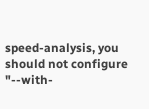speed-analysis, you
should not configure "--with-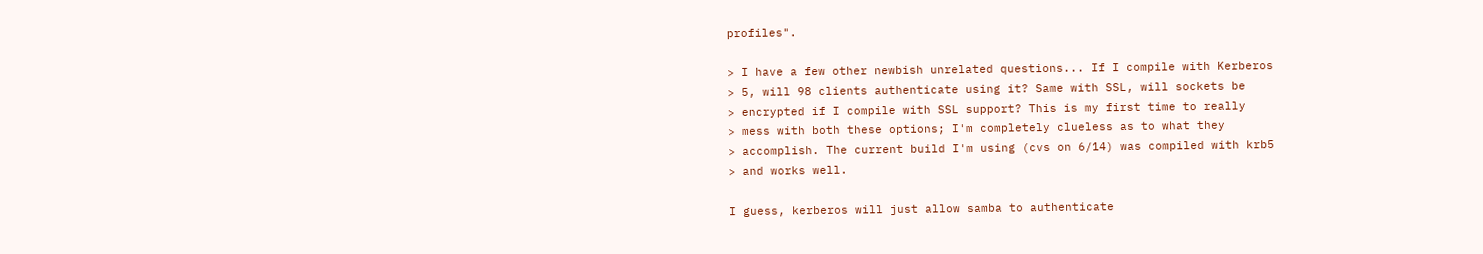profiles".

> I have a few other newbish unrelated questions... If I compile with Kerberos
> 5, will 98 clients authenticate using it? Same with SSL, will sockets be
> encrypted if I compile with SSL support? This is my first time to really
> mess with both these options; I'm completely clueless as to what they
> accomplish. The current build I'm using (cvs on 6/14) was compiled with krb5
> and works well.

I guess, kerberos will just allow samba to authenticate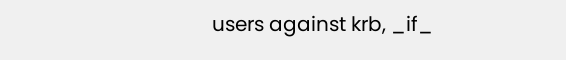users against krb, _if_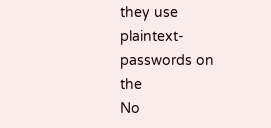they use plaintext-passwords on the
No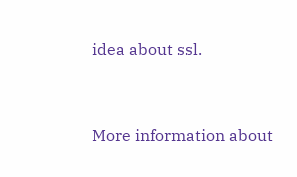idea about ssl.


More information about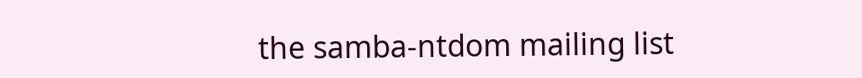the samba-ntdom mailing list